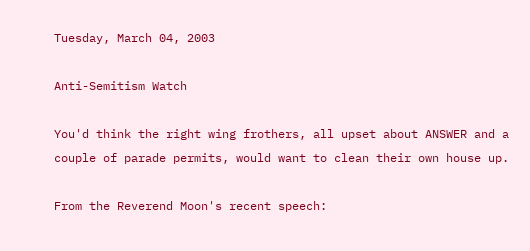Tuesday, March 04, 2003

Anti-Semitism Watch

You'd think the right wing frothers, all upset about ANSWER and a couple of parade permits, would want to clean their own house up.

From the Reverend Moon's recent speech: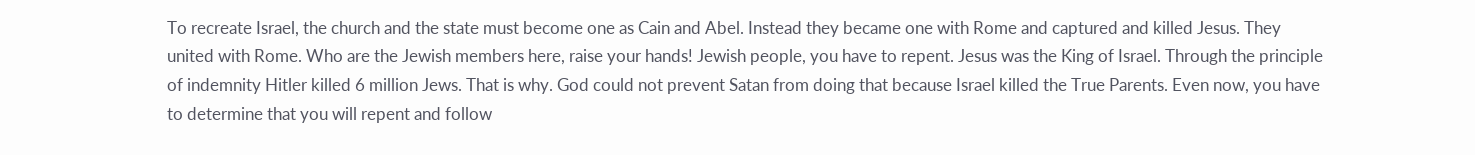To recreate Israel, the church and the state must become one as Cain and Abel. Instead they became one with Rome and captured and killed Jesus. They united with Rome. Who are the Jewish members here, raise your hands! Jewish people, you have to repent. Jesus was the King of Israel. Through the principle of indemnity Hitler killed 6 million Jews. That is why. God could not prevent Satan from doing that because Israel killed the True Parents. Even now, you have to determine that you will repent and follow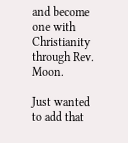and become one with Christianity through Rev. Moon.

Just wanted to add that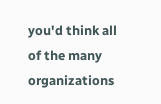you'd think all of the many organizations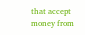that accept money from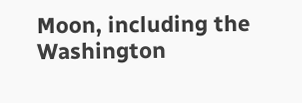Moon, including the Washington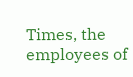Times, the employees of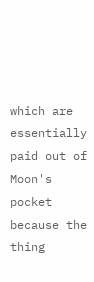which are essentially paid out of Moon's pocket because the thing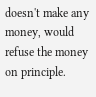doesn't make any money, would refuse the money on principle.